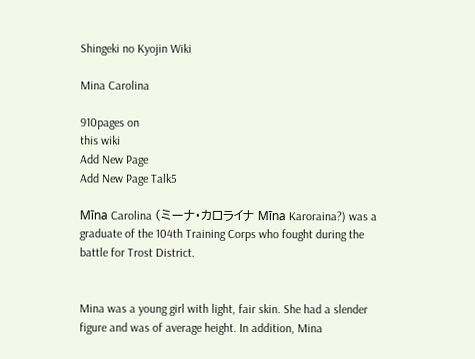Shingeki no Kyojin Wiki

Mina Carolina

910pages on
this wiki
Add New Page
Add New Page Talk5

Mīna Carolina (ミーナ・カロライナ Mīna Karoraina?) was a graduate of the 104th Training Corps who fought during the battle for Trost District.


Mina was a young girl with light, fair skin. She had a slender figure and was of average height. In addition, Mina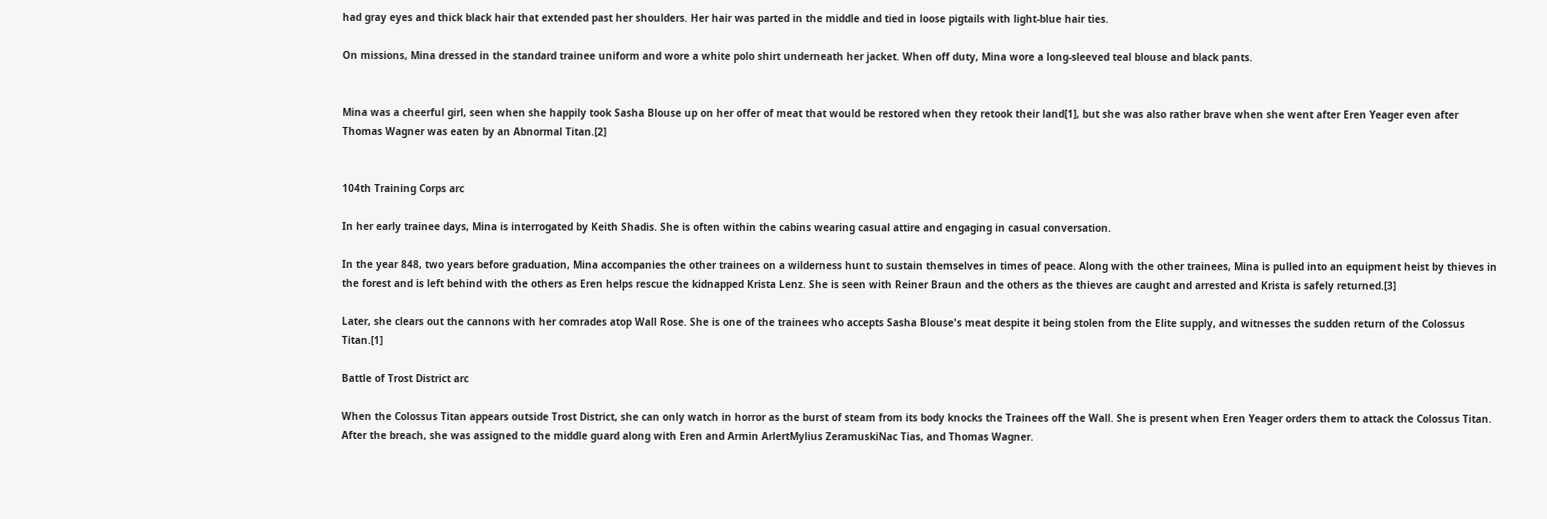had gray eyes and thick black hair that extended past her shoulders. Her hair was parted in the middle and tied in loose pigtails with light-blue hair ties.

On missions, Mina dressed in the standard trainee uniform and wore a white polo shirt underneath her jacket. When off duty, Mina wore a long-sleeved teal blouse and black pants.


Mina was a cheerful girl, seen when she happily took Sasha Blouse up on her offer of meat that would be restored when they retook their land[1], but she was also rather brave when she went after Eren Yeager even after Thomas Wagner was eaten by an Abnormal Titan.[2]


104th Training Corps arc

In her early trainee days, Mina is interrogated by Keith Shadis. She is often within the cabins wearing casual attire and engaging in casual conversation.

In the year 848, two years before graduation, Mina accompanies the other trainees on a wilderness hunt to sustain themselves in times of peace. Along with the other trainees, Mina is pulled into an equipment heist by thieves in the forest and is left behind with the others as Eren helps rescue the kidnapped Krista Lenz. She is seen with Reiner Braun and the others as the thieves are caught and arrested and Krista is safely returned.[3]

Later, she clears out the cannons with her comrades atop Wall Rose. She is one of the trainees who accepts Sasha Blouse's meat despite it being stolen from the Elite supply, and witnesses the sudden return of the Colossus Titan.[1]

Battle of Trost District arc

When the Colossus Titan appears outside Trost District, she can only watch in horror as the burst of steam from its body knocks the Trainees off the Wall. She is present when Eren Yeager orders them to attack the Colossus Titan. After the breach, she was assigned to the middle guard along with Eren and Armin ArlertMylius ZeramuskiNac Tias, and Thomas Wagner.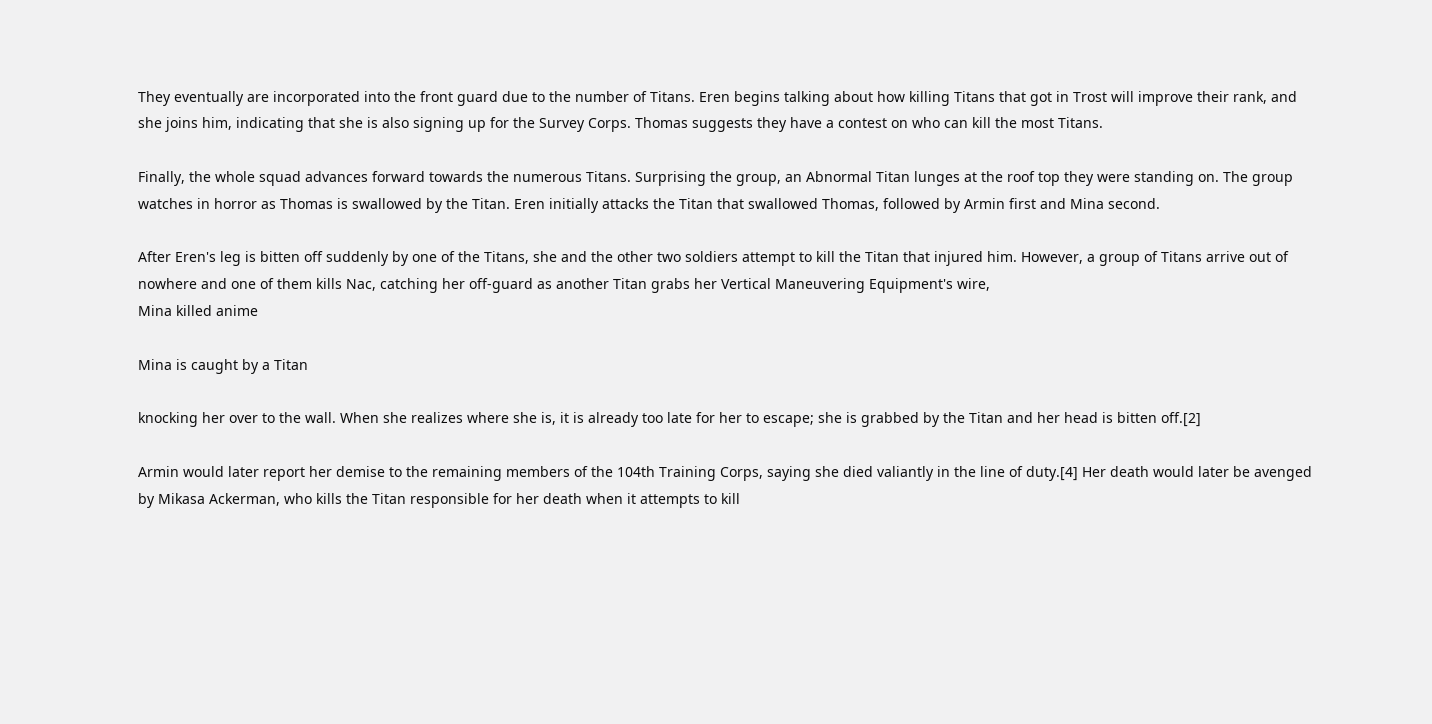They eventually are incorporated into the front guard due to the number of Titans. Eren begins talking about how killing Titans that got in Trost will improve their rank, and she joins him, indicating that she is also signing up for the Survey Corps. Thomas suggests they have a contest on who can kill the most Titans.

Finally, the whole squad advances forward towards the numerous Titans. Surprising the group, an Abnormal Titan lunges at the roof top they were standing on. The group watches in horror as Thomas is swallowed by the Titan. Eren initially attacks the Titan that swallowed Thomas, followed by Armin first and Mina second.

After Eren's leg is bitten off suddenly by one of the Titans, she and the other two soldiers attempt to kill the Titan that injured him. However, a group of Titans arrive out of nowhere and one of them kills Nac, catching her off-guard as another Titan grabs her Vertical Maneuvering Equipment's wire,
Mina killed anime

Mina is caught by a Titan

knocking her over to the wall. When she realizes where she is, it is already too late for her to escape; she is grabbed by the Titan and her head is bitten off.[2]

Armin would later report her demise to the remaining members of the 104th Training Corps, saying she died valiantly in the line of duty.[4] Her death would later be avenged by Mikasa Ackerman, who kills the Titan responsible for her death when it attempts to kill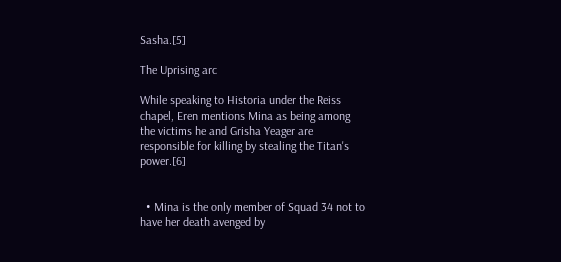Sasha.[5]

The Uprising arc

While speaking to Historia under the Reiss chapel, Eren mentions Mina as being among the victims he and Grisha Yeager are responsible for killing by stealing the Titan's power.[6]


  • Mina is the only member of Squad 34 not to have her death avenged by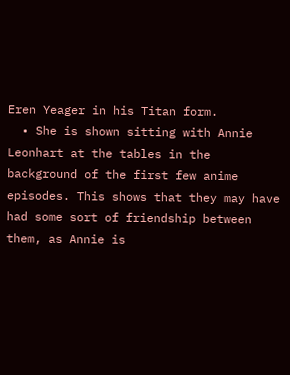Eren Yeager in his Titan form.
  • She is shown sitting with Annie Leonhart at the tables in the background of the first few anime episodes. This shows that they may have had some sort of friendship between them, as Annie is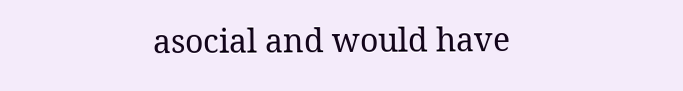asocial and would have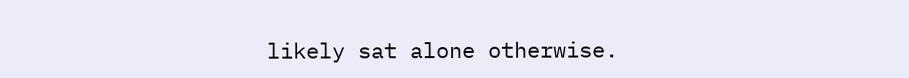likely sat alone otherwise.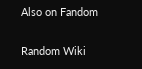Also on Fandom

Random Wiki